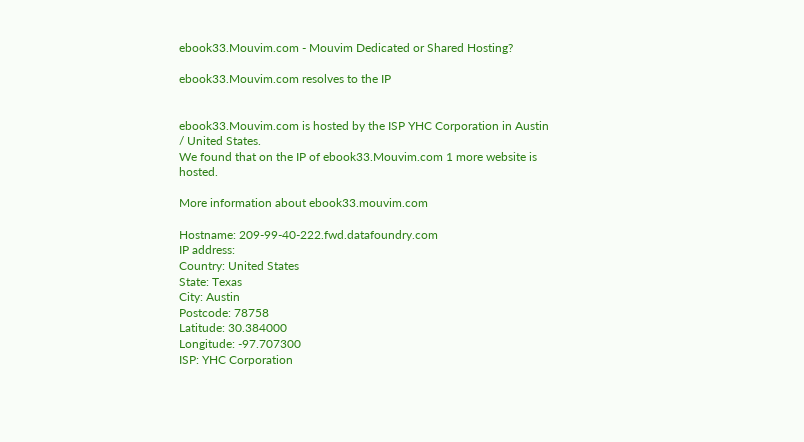ebook33.Mouvim.com - Mouvim Dedicated or Shared Hosting?

ebook33.Mouvim.com resolves to the IP


ebook33.Mouvim.com is hosted by the ISP YHC Corporation in Austin / United States.
We found that on the IP of ebook33.Mouvim.com 1 more website is hosted.

More information about ebook33.mouvim.com

Hostname: 209-99-40-222.fwd.datafoundry.com
IP address:
Country: United States
State: Texas
City: Austin
Postcode: 78758
Latitude: 30.384000
Longitude: -97.707300
ISP: YHC Corporation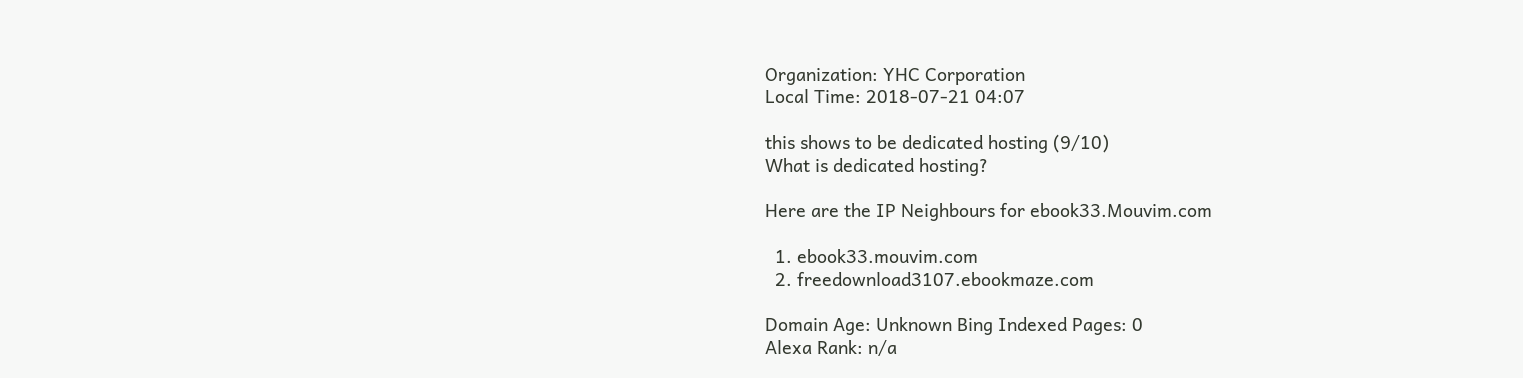Organization: YHC Corporation
Local Time: 2018-07-21 04:07

this shows to be dedicated hosting (9/10)
What is dedicated hosting?

Here are the IP Neighbours for ebook33.Mouvim.com

  1. ebook33.mouvim.com
  2. freedownload3107.ebookmaze.com

Domain Age: Unknown Bing Indexed Pages: 0
Alexa Rank: n/a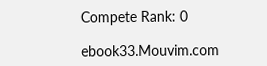Compete Rank: 0

ebook33.Mouvim.com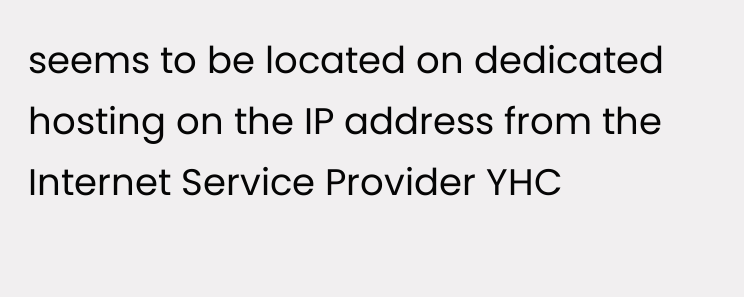seems to be located on dedicated hosting on the IP address from the Internet Service Provider YHC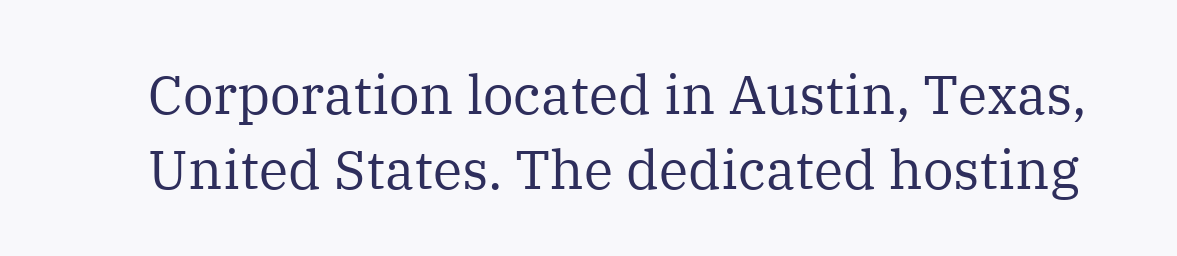Corporation located in Austin, Texas, United States. The dedicated hosting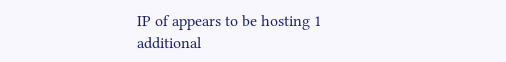IP of appears to be hosting 1 additional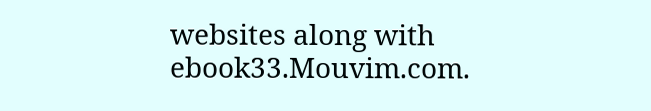websites along with ebook33.Mouvim.com.